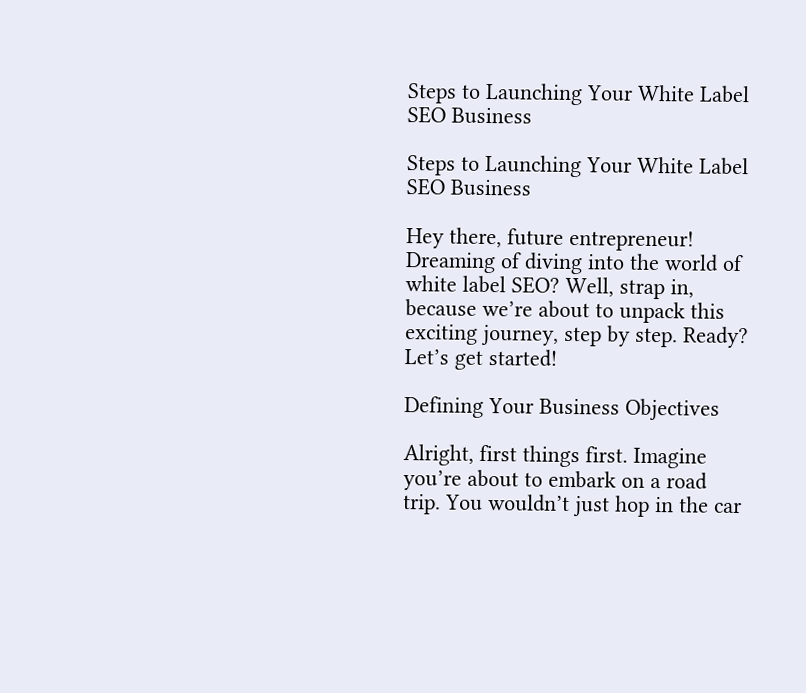Steps to Launching Your White Label SEO Business

Steps to Launching Your White Label SEO Business

Hey there, future entrepreneur! Dreaming of diving into the world of white label SEO? Well, strap in, because we’re about to unpack this exciting journey, step by step. Ready? Let’s get started!

Defining Your Business Objectives

Alright, first things first. Imagine you’re about to embark on a road trip. You wouldn’t just hop in the car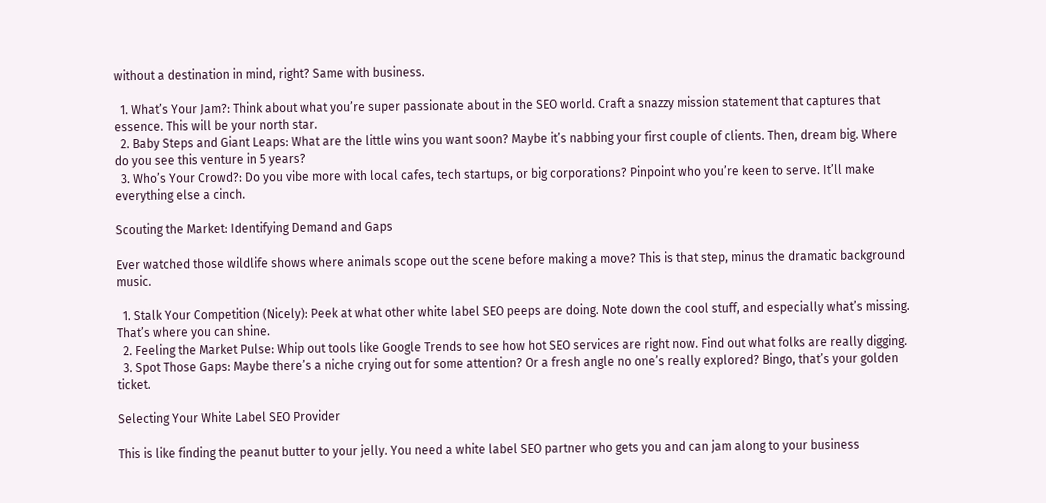without a destination in mind, right? Same with business.

  1. What’s Your Jam?: Think about what you’re super passionate about in the SEO world. Craft a snazzy mission statement that captures that essence. This will be your north star.
  2. Baby Steps and Giant Leaps: What are the little wins you want soon? Maybe it’s nabbing your first couple of clients. Then, dream big. Where do you see this venture in 5 years?
  3. Who’s Your Crowd?: Do you vibe more with local cafes, tech startups, or big corporations? Pinpoint who you’re keen to serve. It’ll make everything else a cinch.

Scouting the Market: Identifying Demand and Gaps

Ever watched those wildlife shows where animals scope out the scene before making a move? This is that step, minus the dramatic background music.

  1. Stalk Your Competition (Nicely): Peek at what other white label SEO peeps are doing. Note down the cool stuff, and especially what’s missing. That’s where you can shine.
  2. Feeling the Market Pulse: Whip out tools like Google Trends to see how hot SEO services are right now. Find out what folks are really digging.
  3. Spot Those Gaps: Maybe there’s a niche crying out for some attention? Or a fresh angle no one’s really explored? Bingo, that’s your golden ticket.

Selecting Your White Label SEO Provider

This is like finding the peanut butter to your jelly. You need a white label SEO partner who gets you and can jam along to your business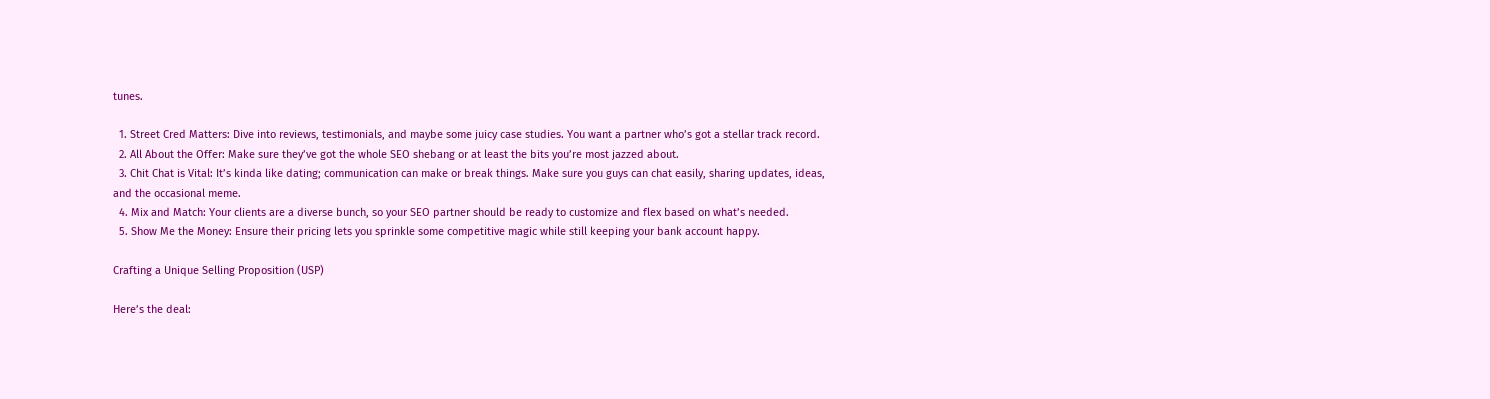tunes.

  1. Street Cred Matters: Dive into reviews, testimonials, and maybe some juicy case studies. You want a partner who’s got a stellar track record.
  2. All About the Offer: Make sure they’ve got the whole SEO shebang or at least the bits you’re most jazzed about.
  3. Chit Chat is Vital: It’s kinda like dating; communication can make or break things. Make sure you guys can chat easily, sharing updates, ideas, and the occasional meme.
  4. Mix and Match: Your clients are a diverse bunch, so your SEO partner should be ready to customize and flex based on what’s needed.
  5. Show Me the Money: Ensure their pricing lets you sprinkle some competitive magic while still keeping your bank account happy.

Crafting a Unique Selling Proposition (USP)

Here’s the deal: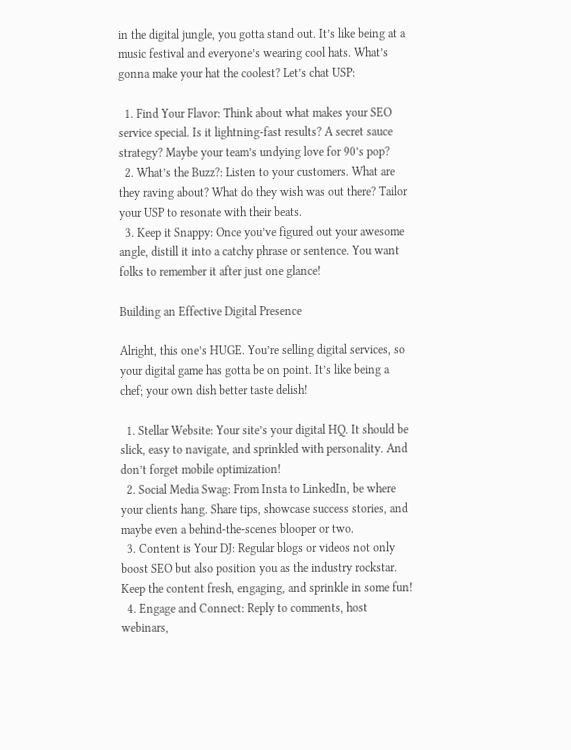in the digital jungle, you gotta stand out. It’s like being at a music festival and everyone’s wearing cool hats. What’s gonna make your hat the coolest? Let’s chat USP:

  1. Find Your Flavor: Think about what makes your SEO service special. Is it lightning-fast results? A secret sauce strategy? Maybe your team’s undying love for 90’s pop?
  2. What’s the Buzz?: Listen to your customers. What are they raving about? What do they wish was out there? Tailor your USP to resonate with their beats.
  3. Keep it Snappy: Once you’ve figured out your awesome angle, distill it into a catchy phrase or sentence. You want folks to remember it after just one glance!

Building an Effective Digital Presence

Alright, this one’s HUGE. You’re selling digital services, so your digital game has gotta be on point. It’s like being a chef; your own dish better taste delish!

  1. Stellar Website: Your site’s your digital HQ. It should be slick, easy to navigate, and sprinkled with personality. And don’t forget mobile optimization!
  2. Social Media Swag: From Insta to LinkedIn, be where your clients hang. Share tips, showcase success stories, and maybe even a behind-the-scenes blooper or two.
  3. Content is Your DJ: Regular blogs or videos not only boost SEO but also position you as the industry rockstar. Keep the content fresh, engaging, and sprinkle in some fun!
  4. Engage and Connect: Reply to comments, host webinars,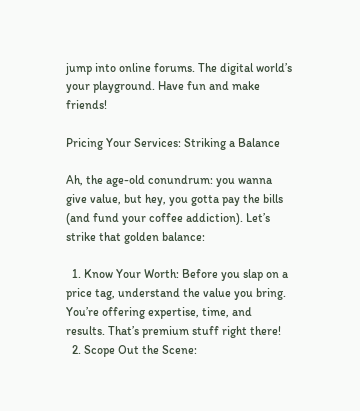jump into online forums. The digital world’s your playground. Have fun and make friends!

Pricing Your Services: Striking a Balance

Ah, the age-old conundrum: you wanna give value, but hey, you gotta pay the bills (and fund your coffee addiction). Let’s strike that golden balance:

  1. Know Your Worth: Before you slap on a price tag, understand the value you bring. You’re offering expertise, time, and results. That’s premium stuff right there!
  2. Scope Out the Scene: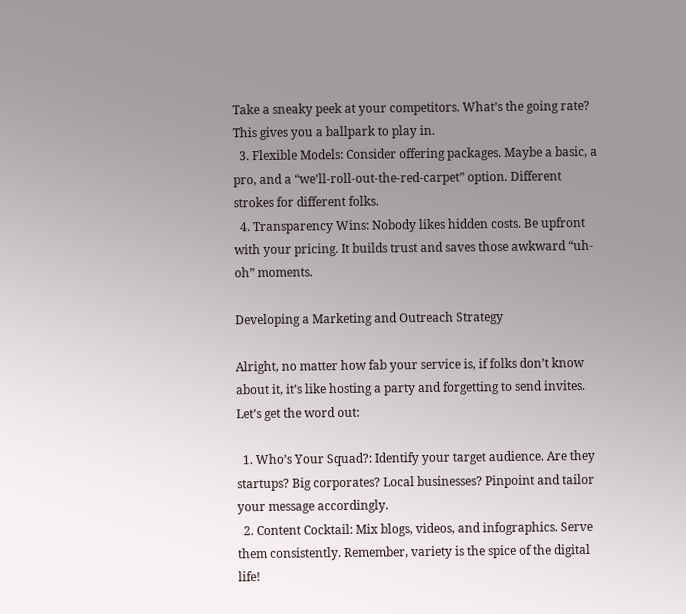Take a sneaky peek at your competitors. What’s the going rate? This gives you a ballpark to play in.
  3. Flexible Models: Consider offering packages. Maybe a basic, a pro, and a “we’ll-roll-out-the-red-carpet” option. Different strokes for different folks.
  4. Transparency Wins: Nobody likes hidden costs. Be upfront with your pricing. It builds trust and saves those awkward “uh-oh” moments.

Developing a Marketing and Outreach Strategy

Alright, no matter how fab your service is, if folks don’t know about it, it’s like hosting a party and forgetting to send invites. Let’s get the word out:

  1. Who’s Your Squad?: Identify your target audience. Are they startups? Big corporates? Local businesses? Pinpoint and tailor your message accordingly.
  2. Content Cocktail: Mix blogs, videos, and infographics. Serve them consistently. Remember, variety is the spice of the digital life!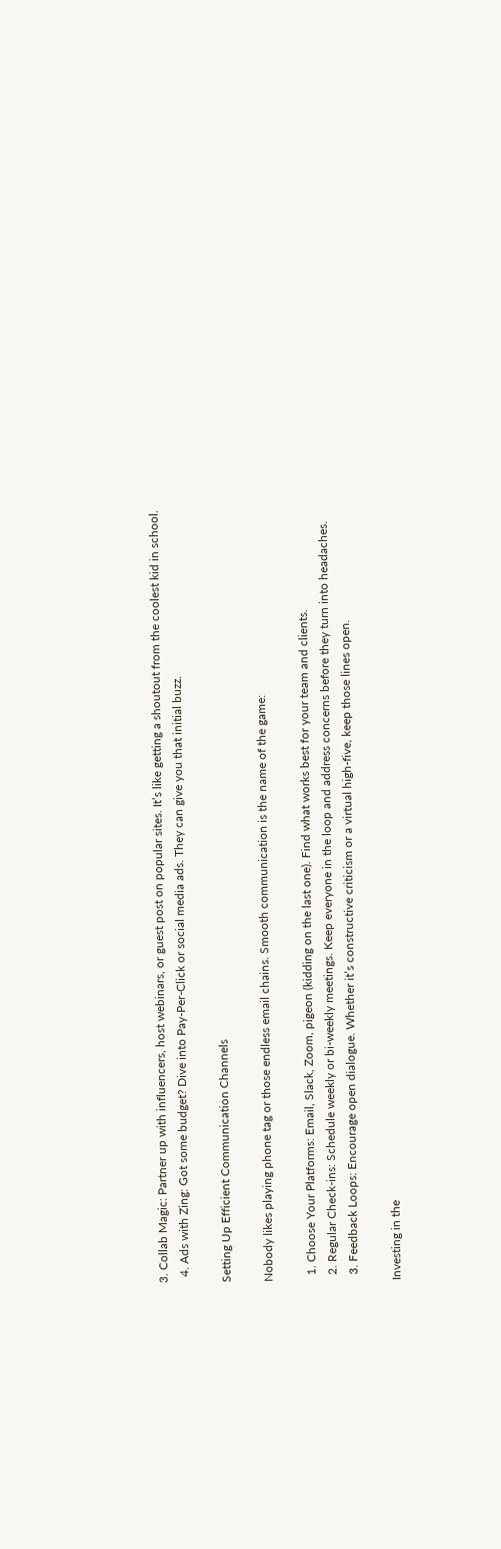3. Collab Magic: Partner up with influencers, host webinars, or guest post on popular sites. It’s like getting a shoutout from the coolest kid in school.
  4. Ads with Zing: Got some budget? Dive into Pay-Per-Click or social media ads. They can give you that initial buzz.

Setting Up Efficient Communication Channels

Nobody likes playing phone tag or those endless email chains. Smooth communication is the name of the game:

  1. Choose Your Platforms: Email, Slack, Zoom, pigeon (kidding on the last one). Find what works best for your team and clients.
  2. Regular Check-ins: Schedule weekly or bi-weekly meetings. Keep everyone in the loop and address concerns before they turn into headaches.
  3. Feedback Loops: Encourage open dialogue. Whether it’s constructive criticism or a virtual high-five, keep those lines open.

Investing in the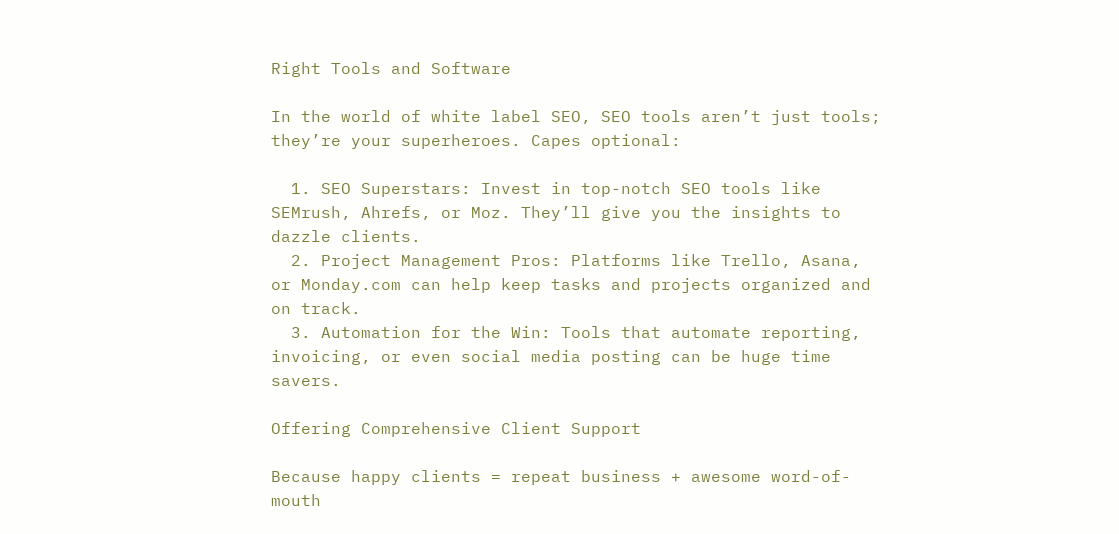Right Tools and Software

In the world of white label SEO, SEO tools aren’t just tools; they’re your superheroes. Capes optional:

  1. SEO Superstars: Invest in top-notch SEO tools like SEMrush, Ahrefs, or Moz. They’ll give you the insights to dazzle clients.
  2. Project Management Pros: Platforms like Trello, Asana, or Monday.com can help keep tasks and projects organized and on track.
  3. Automation for the Win: Tools that automate reporting, invoicing, or even social media posting can be huge time savers.

Offering Comprehensive Client Support

Because happy clients = repeat business + awesome word-of-mouth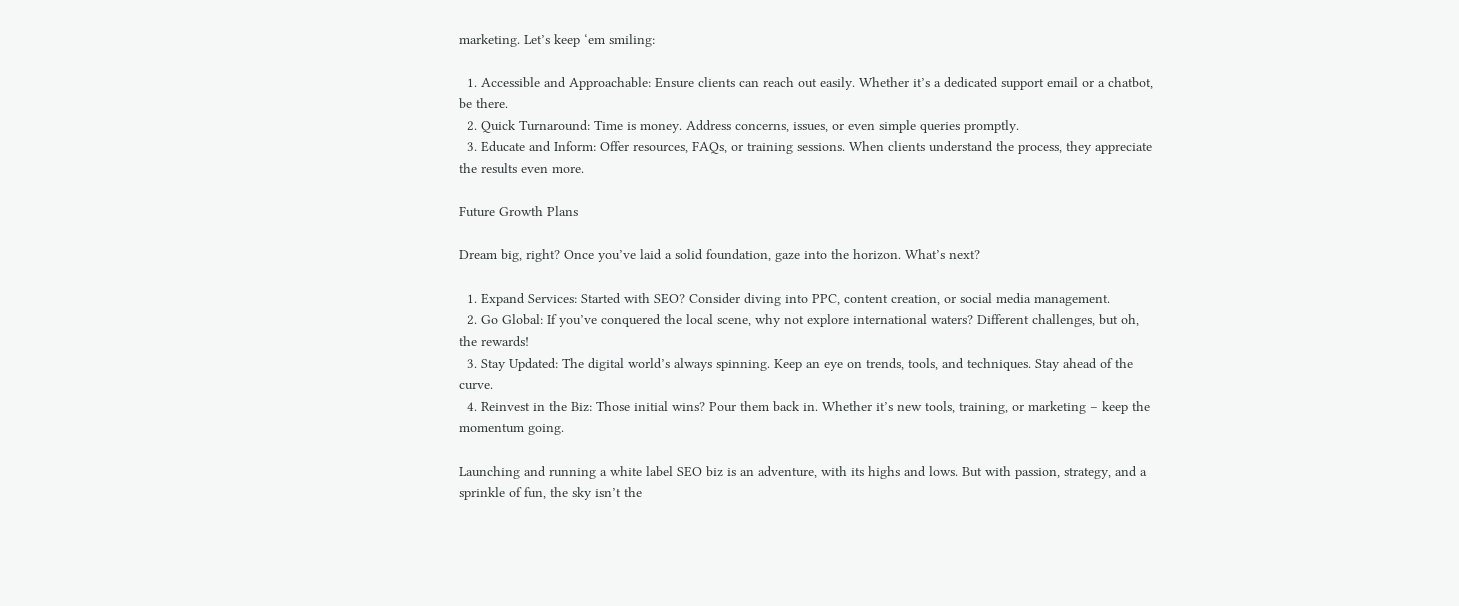marketing. Let’s keep ‘em smiling:

  1. Accessible and Approachable: Ensure clients can reach out easily. Whether it’s a dedicated support email or a chatbot, be there.
  2. Quick Turnaround: Time is money. Address concerns, issues, or even simple queries promptly.
  3. Educate and Inform: Offer resources, FAQs, or training sessions. When clients understand the process, they appreciate the results even more.

Future Growth Plans

Dream big, right? Once you’ve laid a solid foundation, gaze into the horizon. What’s next?

  1. Expand Services: Started with SEO? Consider diving into PPC, content creation, or social media management.
  2. Go Global: If you’ve conquered the local scene, why not explore international waters? Different challenges, but oh, the rewards!
  3. Stay Updated: The digital world’s always spinning. Keep an eye on trends, tools, and techniques. Stay ahead of the curve.
  4. Reinvest in the Biz: Those initial wins? Pour them back in. Whether it’s new tools, training, or marketing – keep the momentum going.

Launching and running a white label SEO biz is an adventure, with its highs and lows. But with passion, strategy, and a sprinkle of fun, the sky isn’t the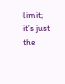limit; it’s just the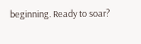beginning. Ready to soar?